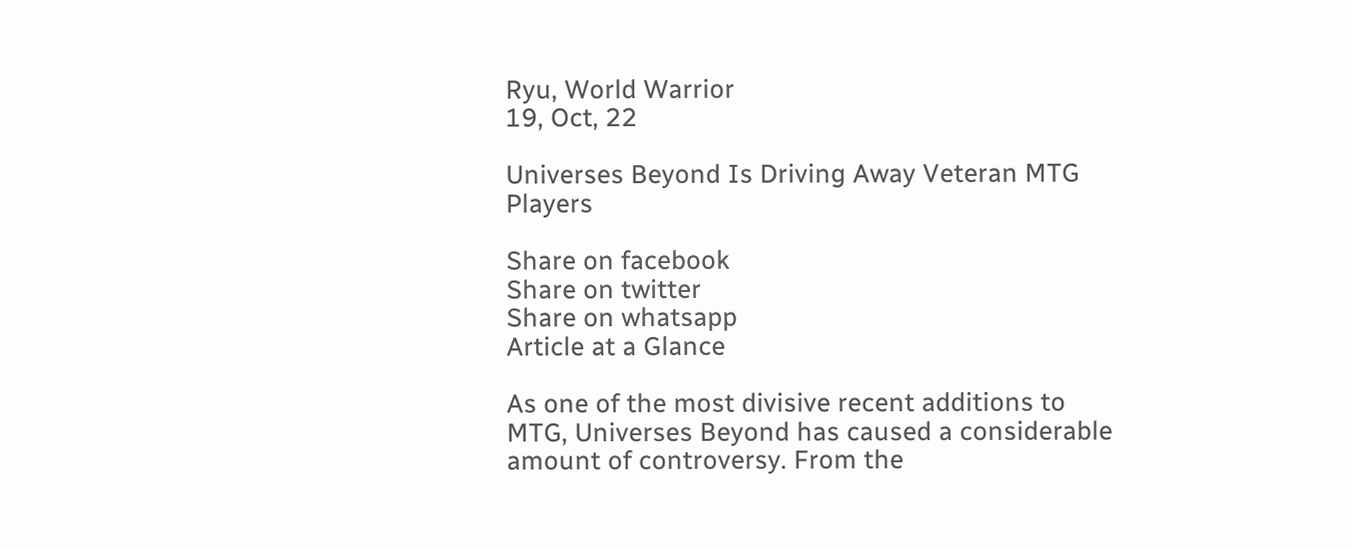Ryu, World Warrior
19, Oct, 22

Universes Beyond Is Driving Away Veteran MTG Players

Share on facebook
Share on twitter
Share on whatsapp
Article at a Glance

As one of the most divisive recent additions to MTG, Universes Beyond has caused a considerable amount of controversy. From the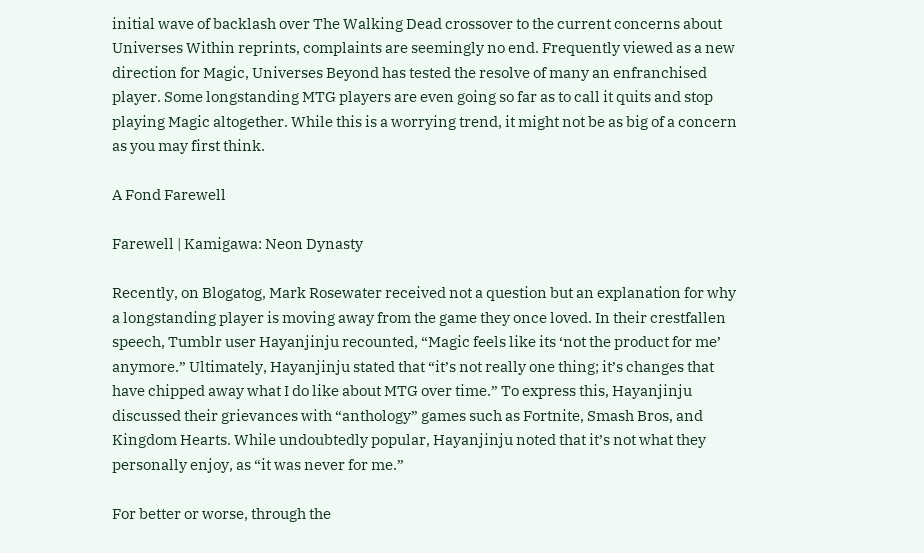initial wave of backlash over The Walking Dead crossover to the current concerns about Universes Within reprints, complaints are seemingly no end. Frequently viewed as a new direction for Magic, Universes Beyond has tested the resolve of many an enfranchised player. Some longstanding MTG players are even going so far as to call it quits and stop playing Magic altogether. While this is a worrying trend, it might not be as big of a concern as you may first think.

A Fond Farewell

Farewell | Kamigawa: Neon Dynasty

Recently, on Blogatog, Mark Rosewater received not a question but an explanation for why a longstanding player is moving away from the game they once loved. In their crestfallen speech, Tumblr user Hayanjinju recounted, “Magic feels like its ‘not the product for me’ anymore.” Ultimately, Hayanjinju stated that “it’s not really one thing; it’s changes that have chipped away what I do like about MTG over time.” To express this, Hayanjinju discussed their grievances with “anthology” games such as Fortnite, Smash Bros, and Kingdom Hearts. While undoubtedly popular, Hayanjinju noted that it’s not what they personally enjoy, as “it was never for me.”

For better or worse, through the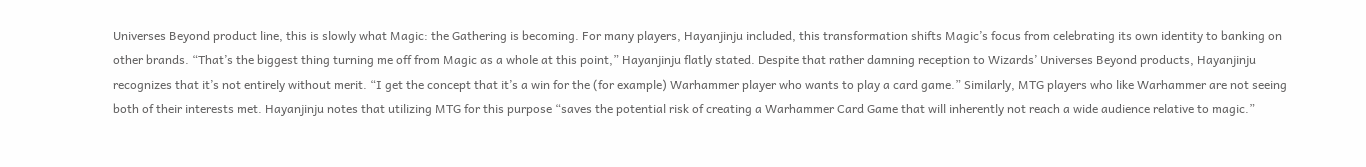Universes Beyond product line, this is slowly what Magic: the Gathering is becoming. For many players, Hayanjinju included, this transformation shifts Magic’s focus from celebrating its own identity to banking on other brands. “That’s the biggest thing turning me off from Magic as a whole at this point,” Hayanjinju flatly stated. Despite that rather damning reception to Wizards’ Universes Beyond products, Hayanjinju recognizes that it’s not entirely without merit. “I get the concept that it’s a win for the (for example) Warhammer player who wants to play a card game.” Similarly, MTG players who like Warhammer are not seeing both of their interests met. Hayanjinju notes that utilizing MTG for this purpose “saves the potential risk of creating a Warhammer Card Game that will inherently not reach a wide audience relative to magic.”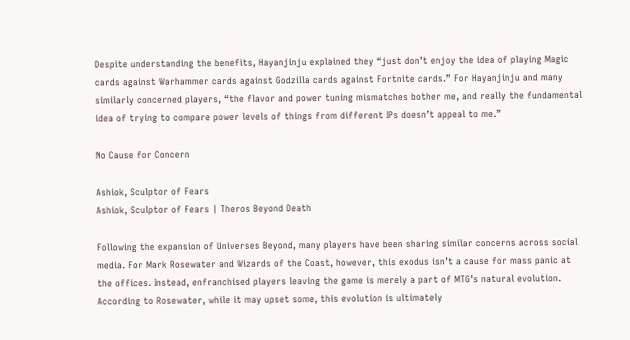Despite understanding the benefits, Hayanjinju explained they “just don’t enjoy the idea of playing Magic cards against Warhammer cards against Godzilla cards against Fortnite cards.” For Hayanjinju and many similarly concerned players, “the flavor and power tuning mismatches bother me, and really the fundamental idea of trying to compare power levels of things from different IPs doesn’t appeal to me.”

No Cause for Concern

Ashiok, Sculptor of Fears
Ashiok, Sculptor of Fears | Theros Beyond Death

Following the expansion of Universes Beyond, many players have been sharing similar concerns across social media. For Mark Rosewater and Wizards of the Coast, however, this exodus isn’t a cause for mass panic at the offices. Instead, enfranchised players leaving the game is merely a part of MTG’s natural evolution. According to Rosewater, while it may upset some, this evolution is ultimately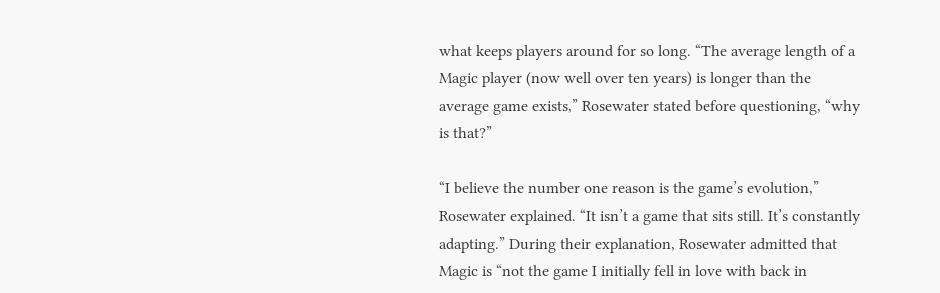what keeps players around for so long. “The average length of a Magic player (now well over ten years) is longer than the average game exists,” Rosewater stated before questioning, “why is that?”

“I believe the number one reason is the game’s evolution,” Rosewater explained. “It isn’t a game that sits still. It’s constantly adapting.” During their explanation, Rosewater admitted that Magic is “not the game I initially fell in love with back in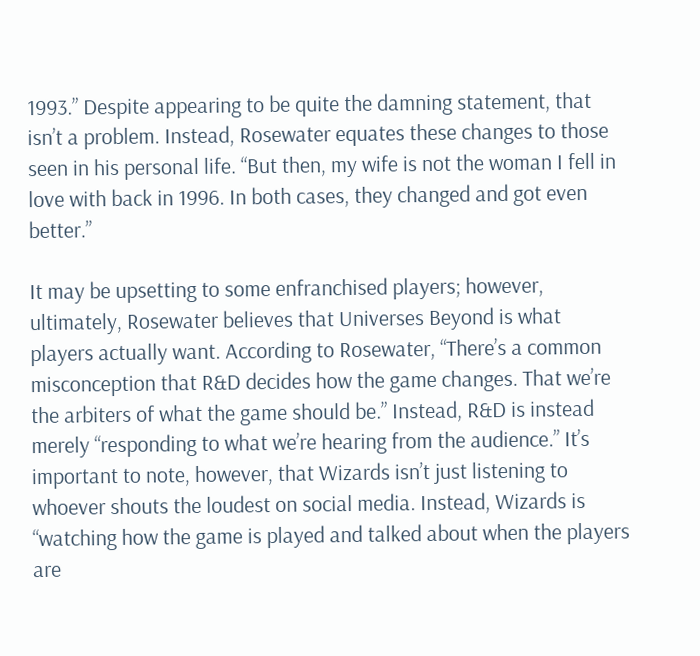1993.” Despite appearing to be quite the damning statement, that isn’t a problem. Instead, Rosewater equates these changes to those seen in his personal life. “But then, my wife is not the woman I fell in love with back in 1996. In both cases, they changed and got even better.”

It may be upsetting to some enfranchised players; however, ultimately, Rosewater believes that Universes Beyond is what players actually want. According to Rosewater, “There’s a common misconception that R&D decides how the game changes. That we’re the arbiters of what the game should be.” Instead, R&D is instead merely “responding to what we’re hearing from the audience.” It’s important to note, however, that Wizards isn’t just listening to whoever shouts the loudest on social media. Instead, Wizards is “watching how the game is played and talked about when the players are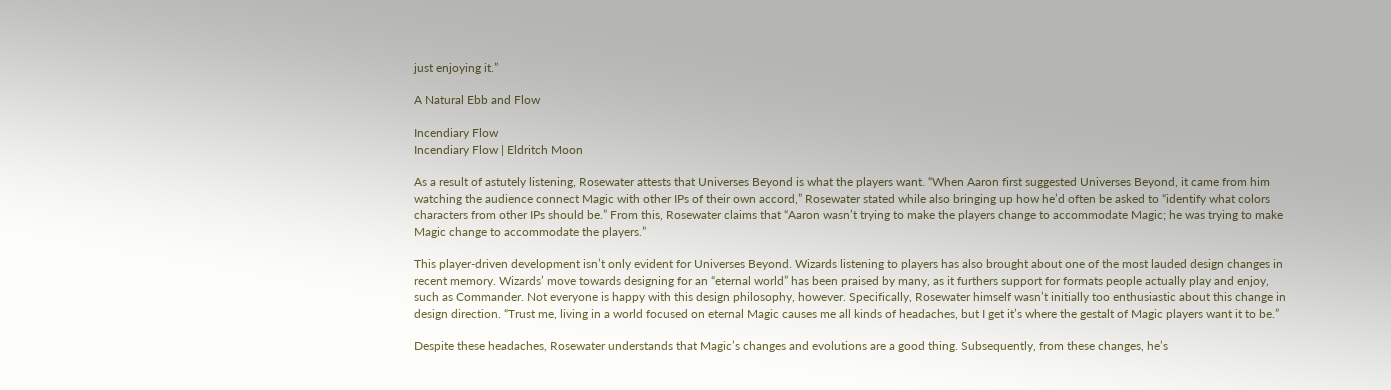just enjoying it.”

A Natural Ebb and Flow

Incendiary Flow
Incendiary Flow | Eldritch Moon

As a result of astutely listening, Rosewater attests that Universes Beyond is what the players want. “When Aaron first suggested Universes Beyond, it came from him watching the audience connect Magic with other IPs of their own accord,” Rosewater stated while also bringing up how he’d often be asked to “identify what colors characters from other IPs should be.” From this, Rosewater claims that “Aaron wasn’t trying to make the players change to accommodate Magic; he was trying to make Magic change to accommodate the players.”

This player-driven development isn’t only evident for Universes Beyond. Wizards listening to players has also brought about one of the most lauded design changes in recent memory. Wizards’ move towards designing for an “eternal world” has been praised by many, as it furthers support for formats people actually play and enjoy, such as Commander. Not everyone is happy with this design philosophy, however. Specifically, Rosewater himself wasn’t initially too enthusiastic about this change in design direction. “Trust me, living in a world focused on eternal Magic causes me all kinds of headaches, but I get it’s where the gestalt of Magic players want it to be.”

Despite these headaches, Rosewater understands that Magic’s changes and evolutions are a good thing. Subsequently, from these changes, he’s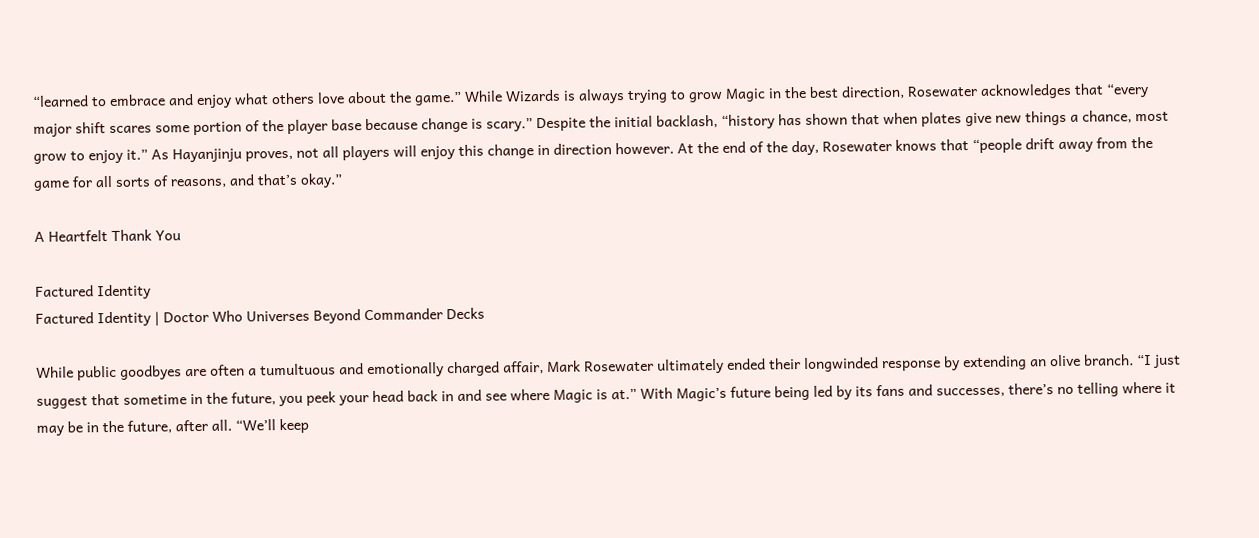“learned to embrace and enjoy what others love about the game.” While Wizards is always trying to grow Magic in the best direction, Rosewater acknowledges that “every major shift scares some portion of the player base because change is scary.” Despite the initial backlash, “history has shown that when plates give new things a chance, most grow to enjoy it.” As Hayanjinju proves, not all players will enjoy this change in direction however. At the end of the day, Rosewater knows that “people drift away from the game for all sorts of reasons, and that’s okay.”

A Heartfelt Thank You

Factured Identity
Factured Identity | Doctor Who Universes Beyond Commander Decks

While public goodbyes are often a tumultuous and emotionally charged affair, Mark Rosewater ultimately ended their longwinded response by extending an olive branch. “I just suggest that sometime in the future, you peek your head back in and see where Magic is at.” With Magic’s future being led by its fans and successes, there’s no telling where it may be in the future, after all. “We’ll keep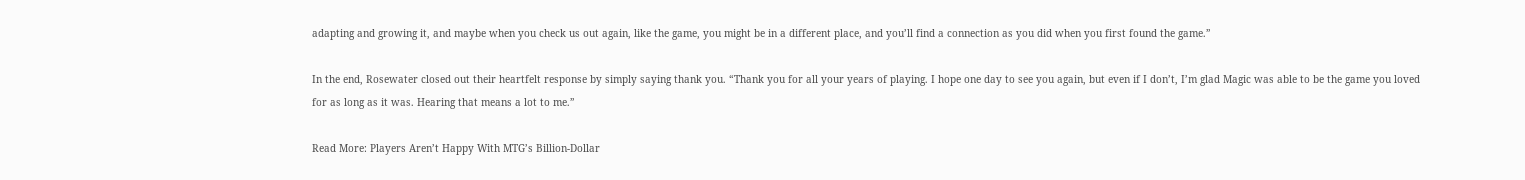adapting and growing it, and maybe when you check us out again, like the game, you might be in a different place, and you’ll find a connection as you did when you first found the game.”

In the end, Rosewater closed out their heartfelt response by simply saying thank you. “Thank you for all your years of playing. I hope one day to see you again, but even if I don’t, I’m glad Magic was able to be the game you loved for as long as it was. Hearing that means a lot to me.”

Read More: Players Aren’t Happy With MTG’s Billion-Dollar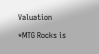Valuation

*MTG Rocks is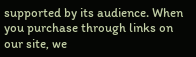supported by its audience. When you purchase through links on our site, we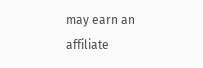may earn an affiliate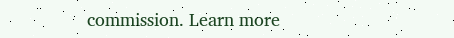commission. Learn more